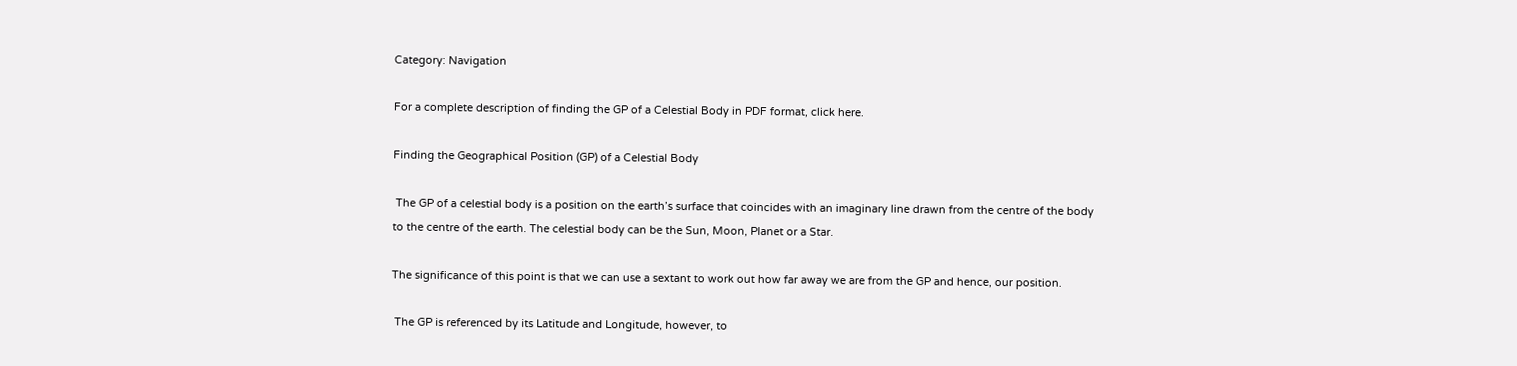Category: Navigation

For a complete description of finding the GP of a Celestial Body in PDF format, click here.

Finding the Geographical Position (GP) of a Celestial Body

 The GP of a celestial body is a position on the earth’s surface that coincides with an imaginary line drawn from the centre of the body to the centre of the earth. The celestial body can be the Sun, Moon, Planet or a Star.

The significance of this point is that we can use a sextant to work out how far away we are from the GP and hence, our position.

 The GP is referenced by its Latitude and Longitude, however, to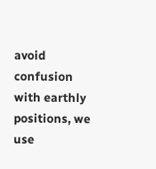avoid confusion with earthly positions, we use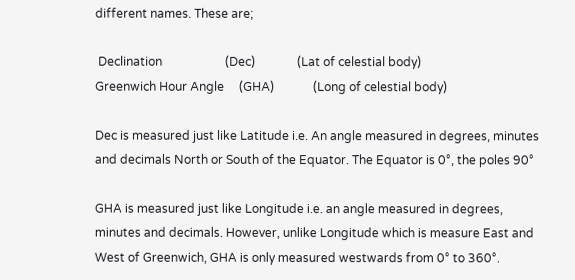different names. These are;

 Declination                     (Dec)              (Lat of celestial body)
Greenwich Hour Angle     (GHA)             (Long of celestial body)

Dec is measured just like Latitude i.e. An angle measured in degrees, minutes and decimals North or South of the Equator. The Equator is 0°, the poles 90°

GHA is measured just like Longitude i.e. an angle measured in degrees, minutes and decimals. However, unlike Longitude which is measure East and West of Greenwich, GHA is only measured westwards from 0° to 360°.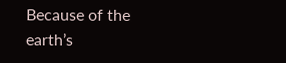Because of the earth’s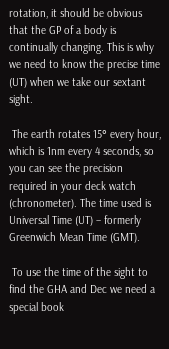rotation, it should be obvious that the GP of a body is continually changing. This is why we need to know the precise time (UT) when we take our sextant sight.

 The earth rotates 15° every hour, which is 1nm every 4 seconds, so you can see the precision required in your deck watch (chronometer). The time used is Universal Time (UT) – formerly Greenwich Mean Time (GMT).

 To use the time of the sight to find the GHA and Dec we need a special book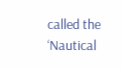called the ‘Nautical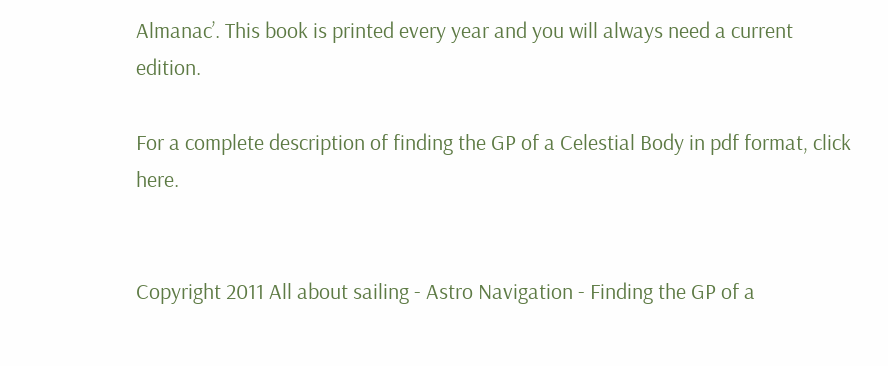Almanac’. This book is printed every year and you will always need a current edition.

For a complete description of finding the GP of a Celestial Body in pdf format, click here.


Copyright 2011 All about sailing - Astro Navigation - Finding the GP of a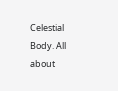Celestial Body. All about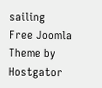sailing
Free Joomla Theme by Hostgator